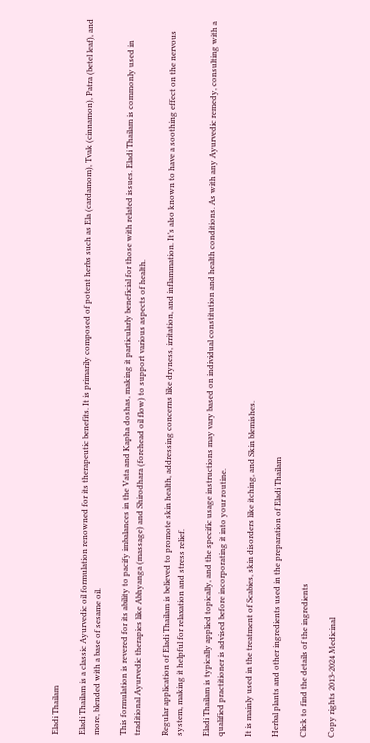Eladi Thailam

Eladi Thailam is a classic Ayurvedic oil formulation renowned for its therapeutic benefits. It is primarily composed of potent herbs such as Ela (cardamom), Tvak (cinnamon), Patra (betel leaf), and more, blended with a base of sesame oil.

This formulation is revered for its ability to pacify imbalances in the Vata and Kapha doshas, making it particularly beneficial for those with related issues. Eladi Thailam is commonly used in traditional Ayurvedic therapies like Abhyanga (massage) and Shirodhara (forehead oil flow) to support various aspects of health.

Regular application of Eladi Thailam is believed to promote skin health, addressing concerns like dryness, irritation, and inflammation. It’s also known to have a soothing effect on the nervous system, making it helpful for relaxation and stress relief.

Eladi Thailam is typically applied topically, and the specific usage instructions may vary based on individual constitution and health conditions. As with any Ayurvedic remedy, consulting with a qualified practitioner is advised before incorporating it into your routine.

It is mainly used in the treatment of Scabies, skin disorders like itching, and Skin blemishes.

Herbal plants and other ingredients used in the preparation of Eladi Thailam

Click to find the details of the ingredients

Copy rights 2013-2024 Medicinal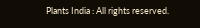Plants India : All rights reserved.